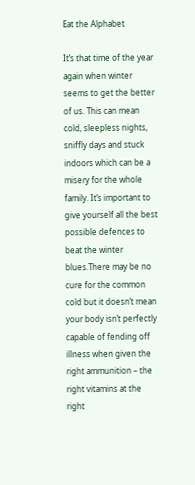Eat the Alphabet

It’s that time of the year again when winter seems to get the better of us. This can mean cold, sleepless nights, sniffly days and stuck indoors which can be a misery for the whole family. It’s important to give yourself all the best possible defences to beat the winter blues.There may be no cure for the common cold but it doesn’t mean your body isn’t perfectly capable of fending off illness when given the right ammunition – the right vitamins at the right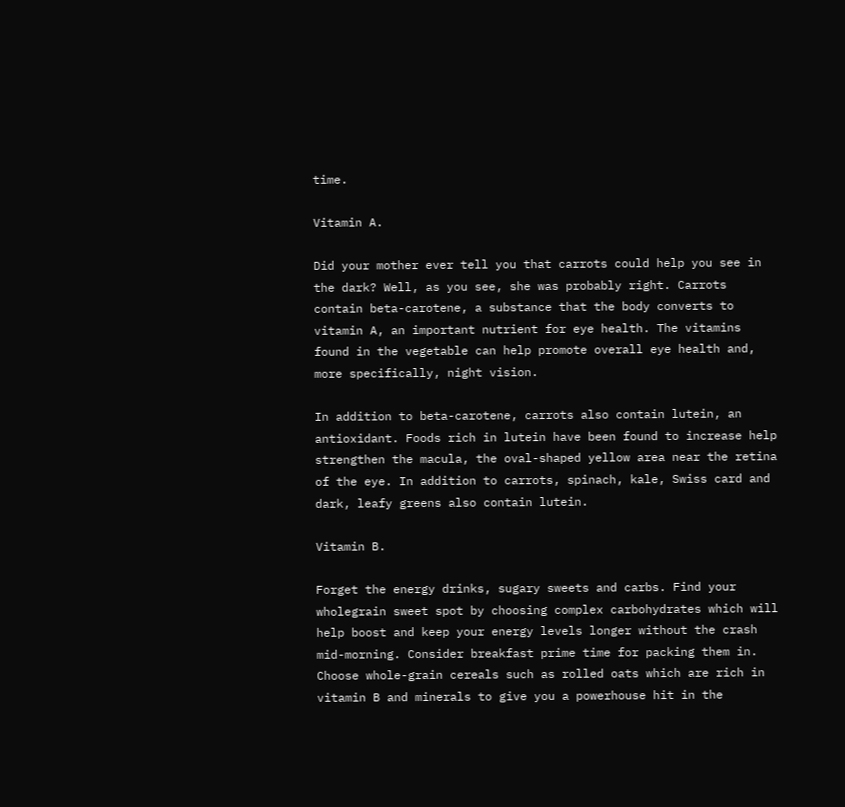time.

Vitamin A.

Did your mother ever tell you that carrots could help you see in the dark? Well, as you see, she was probably right. Carrots contain beta-carotene, a substance that the body converts to vitamin A, an important nutrient for eye health. The vitamins found in the vegetable can help promote overall eye health and, more specifically, night vision.

In addition to beta-carotene, carrots also contain lutein, an antioxidant. Foods rich in lutein have been found to increase help strengthen the macula, the oval-shaped yellow area near the retina of the eye. In addition to carrots, spinach, kale, Swiss card and dark, leafy greens also contain lutein.

Vitamin B.

Forget the energy drinks, sugary sweets and carbs. Find your wholegrain sweet spot by choosing complex carbohydrates which will help boost and keep your energy levels longer without the crash mid-morning. Consider breakfast prime time for packing them in. Choose whole-grain cereals such as rolled oats which are rich in vitamin B and minerals to give you a powerhouse hit in the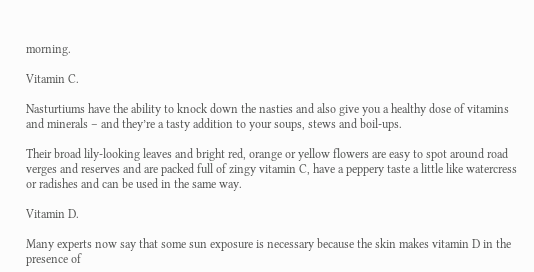morning.

Vitamin C.

Nasturtiums have the ability to knock down the nasties and also give you a healthy dose of vitamins and minerals – and they’re a tasty addition to your soups, stews and boil-ups.

Their broad lily-looking leaves and bright red, orange or yellow flowers are easy to spot around road verges and reserves and are packed full of zingy vitamin C, have a peppery taste a little like watercress or radishes and can be used in the same way.

Vitamin D.

Many experts now say that some sun exposure is necessary because the skin makes vitamin D in the presence of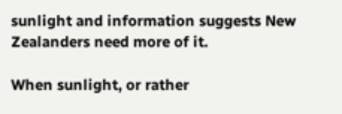sunlight and information suggests New Zealanders need more of it.

When sunlight, or rather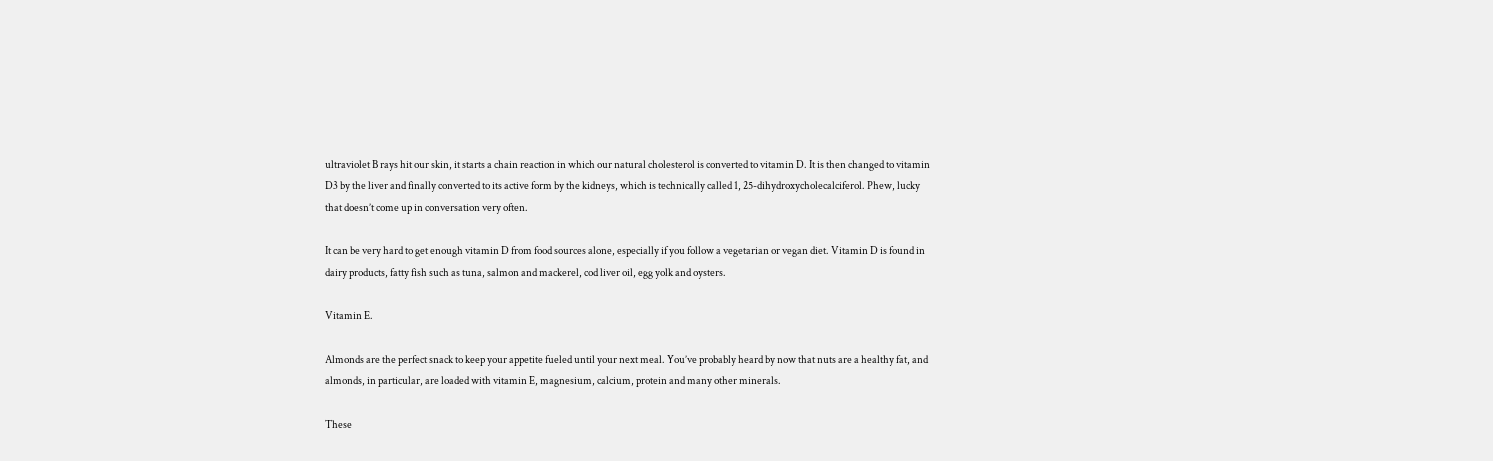ultraviolet B rays hit our skin, it starts a chain reaction in which our natural cholesterol is converted to vitamin D. It is then changed to vitamin D3 by the liver and finally converted to its active form by the kidneys, which is technically called 1, 25-dihydroxycholecalciferol. Phew, lucky that doesn’t come up in conversation very often.

It can be very hard to get enough vitamin D from food sources alone, especially if you follow a vegetarian or vegan diet. Vitamin D is found in dairy products, fatty fish such as tuna, salmon and mackerel, cod liver oil, egg yolk and oysters.

Vitamin E.

Almonds are the perfect snack to keep your appetite fueled until your next meal. You’ve probably heard by now that nuts are a healthy fat, and almonds, in particular, are loaded with vitamin E, magnesium, calcium, protein and many other minerals.

These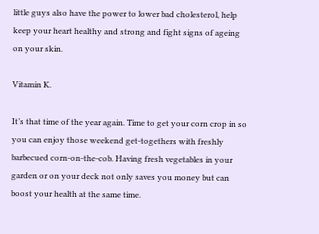little guys also have the power to lower bad cholesterol, help keep your heart healthy and strong and fight signs of ageing on your skin.

Vitamin K.

It’s that time of the year again. Time to get your corn crop in so you can enjoy those weekend get-togethers with freshly barbecued corn-on-the-cob. Having fresh vegetables in your garden or on your deck not only saves you money but can boost your health at the same time.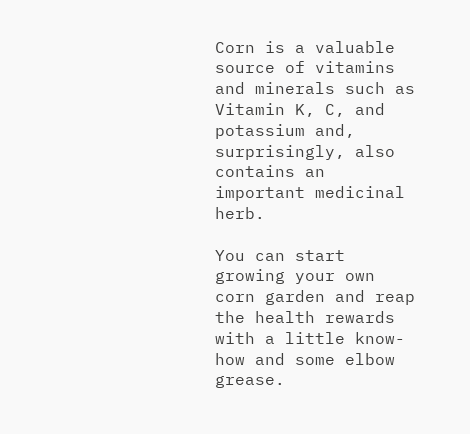Corn is a valuable source of vitamins and minerals such as Vitamin K, C, and potassium and, surprisingly, also contains an important medicinal herb.

You can start growing your own corn garden and reap the health rewards with a little know-how and some elbow grease.